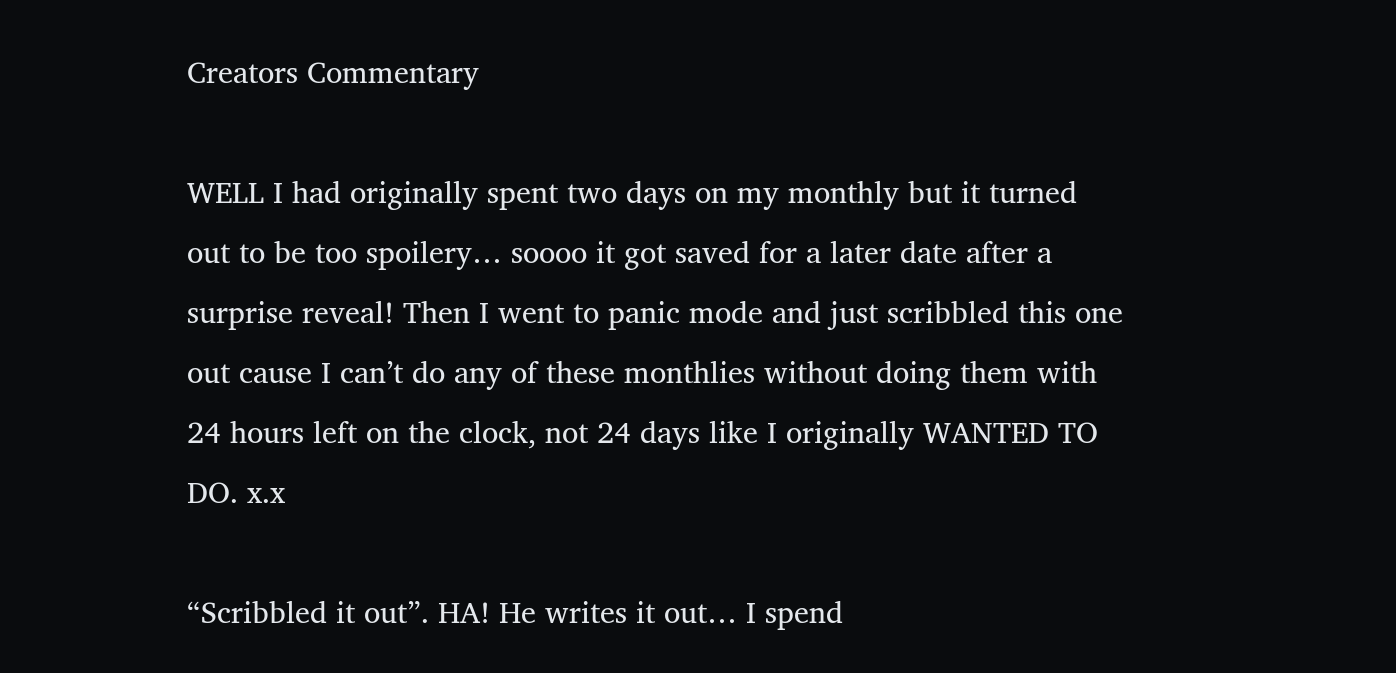Creators Commentary

WELL I had originally spent two days on my monthly but it turned out to be too spoilery… soooo it got saved for a later date after a surprise reveal! Then I went to panic mode and just scribbled this one out cause I can’t do any of these monthlies without doing them with 24 hours left on the clock, not 24 days like I originally WANTED TO DO. x.x

“Scribbled it out”. HA! He writes it out… I spend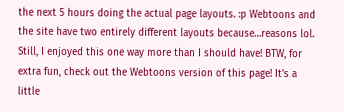the next 5 hours doing the actual page layouts. :p Webtoons and the site have two entirely different layouts because…reasons lol. Still, I enjoyed this one way more than I should have! BTW, for extra fun, check out the Webtoons version of this page! It’s a little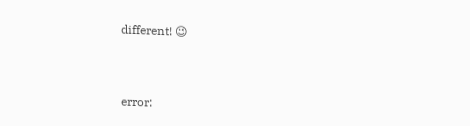different! 😉


error: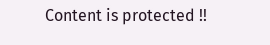Content is protected !!